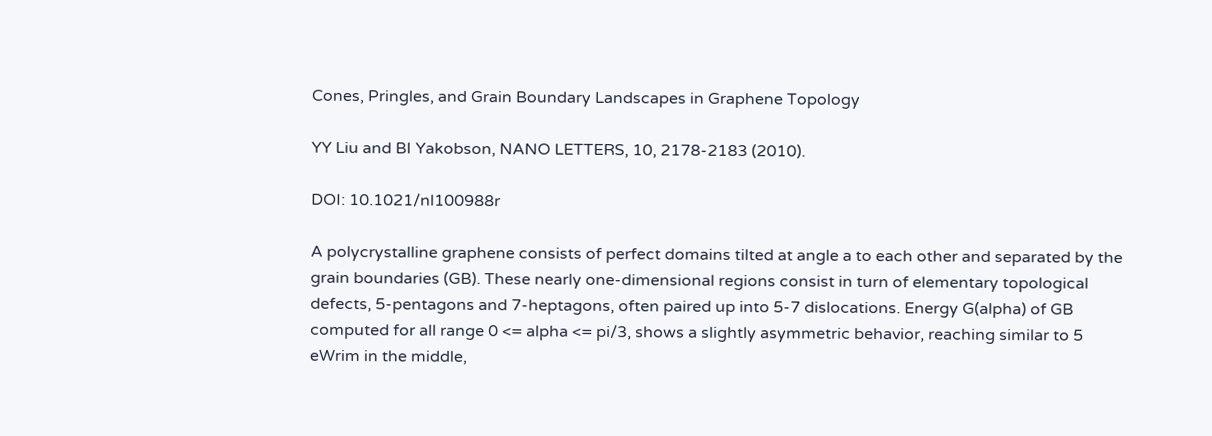Cones, Pringles, and Grain Boundary Landscapes in Graphene Topology

YY Liu and BI Yakobson, NANO LETTERS, 10, 2178-2183 (2010).

DOI: 10.1021/nl100988r

A polycrystalline graphene consists of perfect domains tilted at angle a to each other and separated by the grain boundaries (GB). These nearly one-dimensional regions consist in turn of elementary topological defects, 5-pentagons and 7-heptagons, often paired up into 5-7 dislocations. Energy G(alpha) of GB computed for all range 0 <= alpha <= pi/3, shows a slightly asymmetric behavior, reaching similar to 5 eWrim in the middle,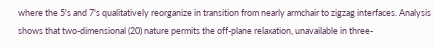where the 5's and 7's qualitatively reorganize in transition from nearly armchair to zigzag interfaces. Analysis shows that two-dimensional (20) nature permits the off-plane relaxation, unavailable in three-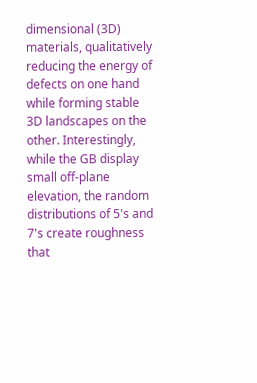dimensional (3D) materials, qualitatively reducing the energy of defects on one hand while forming stable 3D landscapes on the other. Interestingly, while the GB display small off-plane elevation, the random distributions of 5's and 7's create roughness that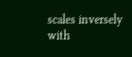scales inversely with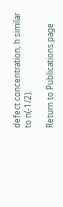defect concentration, h similar to n(-1/2).

Return to Publications page